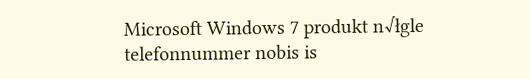Microsoft Windows 7 produkt n√łgle telefonnummer nobis is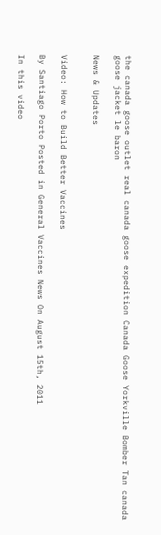the canada goose outlet real canada goose expedition Canada Goose Yorkville Bomber Tan canada goose jacket le baron

News & Updates


Video: How to Build Better Vaccines

By Santiago Porto Posted in General Vaccines News On August 15th, 2011

In this video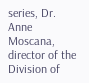series, Dr. Anne Moscana, director of the Division of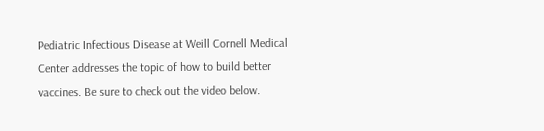Pediatric Infectious Disease at Weill Cornell Medical Center addresses the topic of how to build better vaccines. Be sure to check out the video below.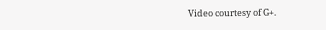Video courtesy of G+.